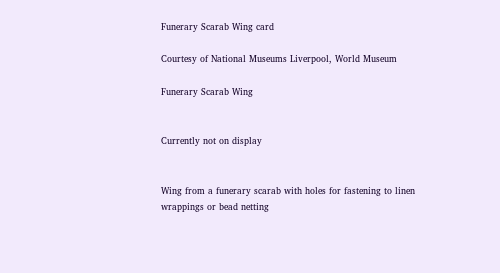Funerary Scarab Wing card

Courtesy of National Museums Liverpool, World Museum

Funerary Scarab Wing


Currently not on display


Wing from a funerary scarab with holes for fastening to linen wrappings or bead netting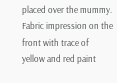placed over the mummy. Fabric impression on the front with trace of yellow and red paint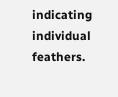indicating individual feathers.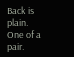Back is plain. One of a pair.